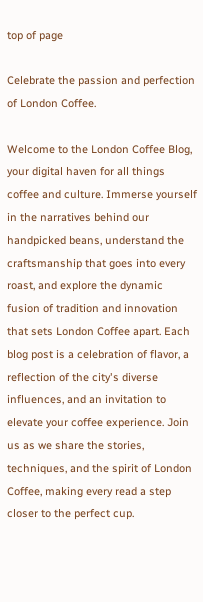top of page

Celebrate the passion and perfection of London Coffee.

Welcome to the London Coffee Blog, your digital haven for all things coffee and culture. Immerse yourself in the narratives behind our handpicked beans, understand the craftsmanship that goes into every roast, and explore the dynamic fusion of tradition and innovation that sets London Coffee apart. Each blog post is a celebration of flavor, a reflection of the city's diverse influences, and an invitation to elevate your coffee experience. Join us as we share the stories, techniques, and the spirit of London Coffee, making every read a step closer to the perfect cup.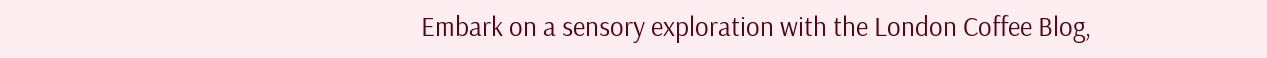Embark on a sensory exploration with the London Coffee Blog,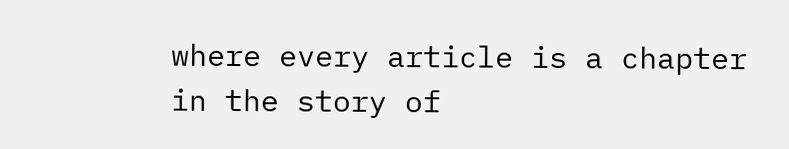where every article is a chapter in the story of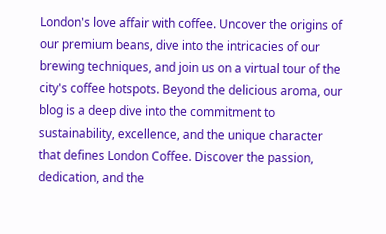London's love affair with coffee. Uncover the origins of our premium beans, dive into the intricacies of our brewing techniques, and join us on a virtual tour of the city's coffee hotspots. Beyond the delicious aroma, our blog is a deep dive into the commitment to sustainability, excellence, and the unique character that defines London Coffee. Discover the passion, dedication, and the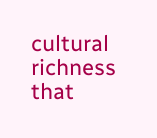cultural richness that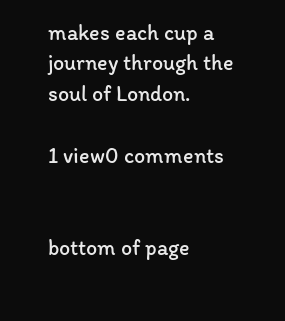makes each cup a journey through the soul of London.

1 view0 comments


bottom of page